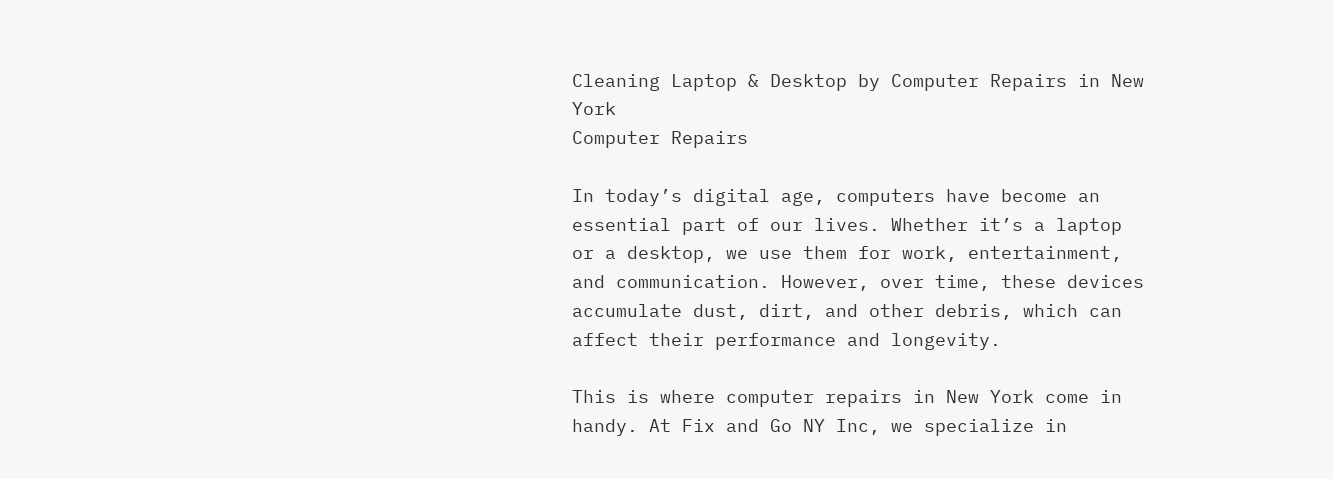Cleaning Laptop & Desktop by Computer Repairs in New York
Computer Repairs

In today’s digital age, computers have become an essential part of our lives. Whether it’s a laptop or a desktop, we use them for work, entertainment, and communication. However, over time, these devices accumulate dust, dirt, and other debris, which can affect their performance and longevity.

This is where computer repairs in New York come in handy. At Fix and Go NY Inc, we specialize in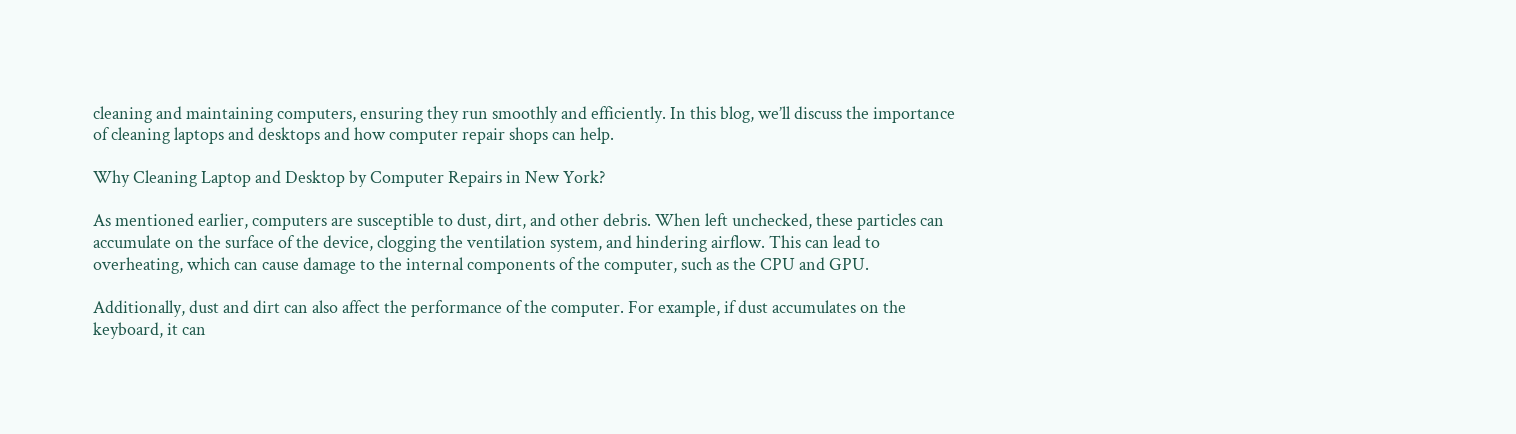cleaning and maintaining computers, ensuring they run smoothly and efficiently. In this blog, we’ll discuss the importance of cleaning laptops and desktops and how computer repair shops can help.

Why Cleaning Laptop and Desktop by Computer Repairs in New York?

As mentioned earlier, computers are susceptible to dust, dirt, and other debris. When left unchecked, these particles can accumulate on the surface of the device, clogging the ventilation system, and hindering airflow. This can lead to overheating, which can cause damage to the internal components of the computer, such as the CPU and GPU.

Additionally, dust and dirt can also affect the performance of the computer. For example, if dust accumulates on the keyboard, it can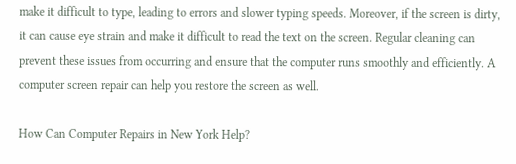make it difficult to type, leading to errors and slower typing speeds. Moreover, if the screen is dirty, it can cause eye strain and make it difficult to read the text on the screen. Regular cleaning can prevent these issues from occurring and ensure that the computer runs smoothly and efficiently. A computer screen repair can help you restore the screen as well.

How Can Computer Repairs in New York Help?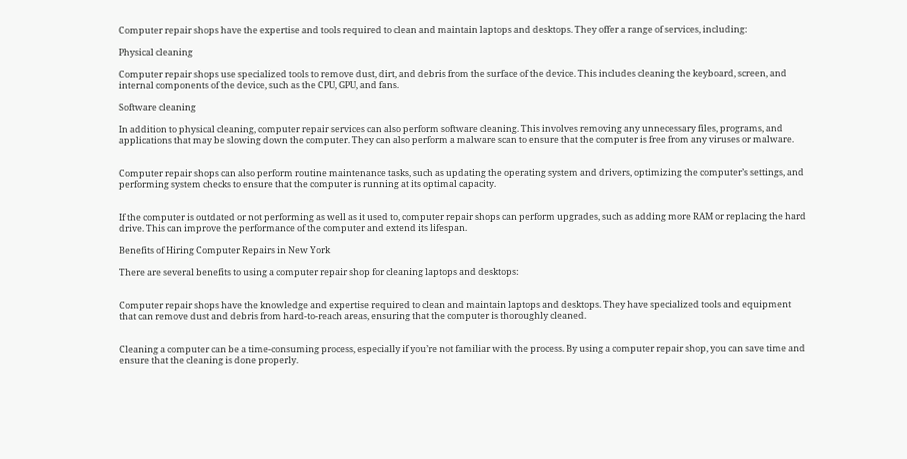Computer repair shops have the expertise and tools required to clean and maintain laptops and desktops. They offer a range of services, including:

Physical cleaning

Computer repair shops use specialized tools to remove dust, dirt, and debris from the surface of the device. This includes cleaning the keyboard, screen, and internal components of the device, such as the CPU, GPU, and fans.

Software cleaning

In addition to physical cleaning, computer repair services can also perform software cleaning. This involves removing any unnecessary files, programs, and applications that may be slowing down the computer. They can also perform a malware scan to ensure that the computer is free from any viruses or malware.


Computer repair shops can also perform routine maintenance tasks, such as updating the operating system and drivers, optimizing the computer’s settings, and performing system checks to ensure that the computer is running at its optimal capacity.


If the computer is outdated or not performing as well as it used to, computer repair shops can perform upgrades, such as adding more RAM or replacing the hard drive. This can improve the performance of the computer and extend its lifespan.

Benefits of Hiring Computer Repairs in New York

There are several benefits to using a computer repair shop for cleaning laptops and desktops:


Computer repair shops have the knowledge and expertise required to clean and maintain laptops and desktops. They have specialized tools and equipment that can remove dust and debris from hard-to-reach areas, ensuring that the computer is thoroughly cleaned.


Cleaning a computer can be a time-consuming process, especially if you’re not familiar with the process. By using a computer repair shop, you can save time and ensure that the cleaning is done properly.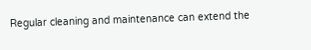Regular cleaning and maintenance can extend the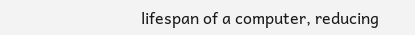lifespan of a computer, reducing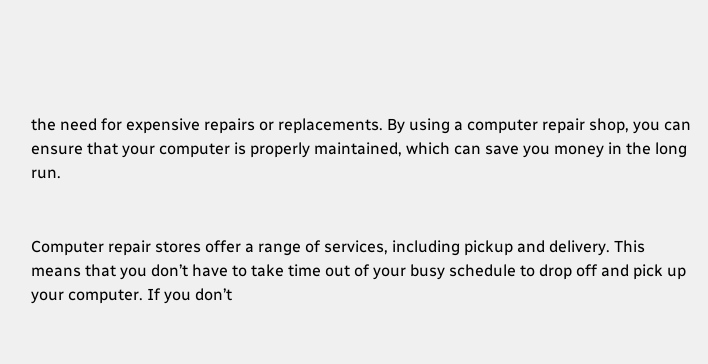the need for expensive repairs or replacements. By using a computer repair shop, you can ensure that your computer is properly maintained, which can save you money in the long run.


Computer repair stores offer a range of services, including pickup and delivery. This means that you don’t have to take time out of your busy schedule to drop off and pick up your computer. If you don’t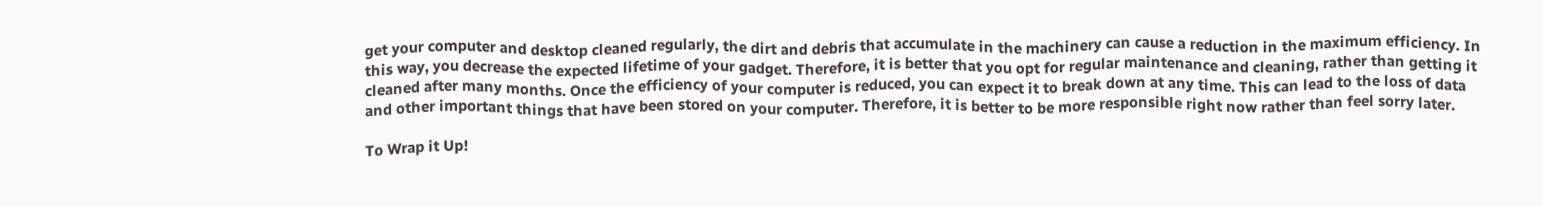get your computer and desktop cleaned regularly, the dirt and debris that accumulate in the machinery can cause a reduction in the maximum efficiency. In this way, you decrease the expected lifetime of your gadget. Therefore, it is better that you opt for regular maintenance and cleaning, rather than getting it cleaned after many months. Once the efficiency of your computer is reduced, you can expect it to break down at any time. This can lead to the loss of data and other important things that have been stored on your computer. Therefore, it is better to be more responsible right now rather than feel sorry later.

To Wrap it Up!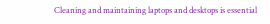Cleaning and maintaining laptops and desktops is essential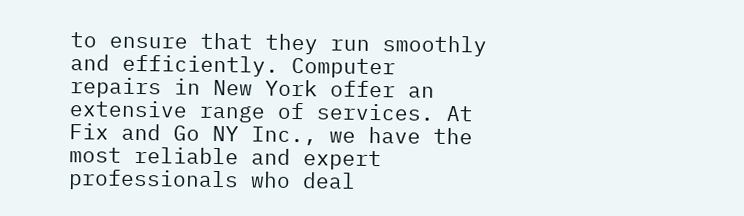to ensure that they run smoothly and efficiently. Computer repairs in New York offer an extensive range of services. At Fix and Go NY Inc., we have the most reliable and expert professionals who deal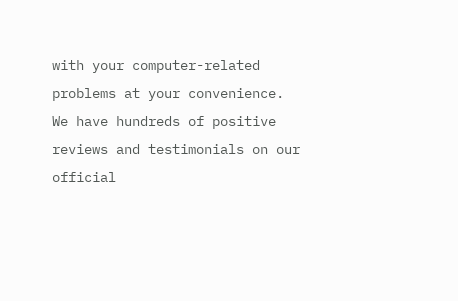with your computer-related problems at your convenience. We have hundreds of positive reviews and testimonials on our official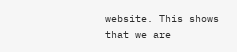website. This shows that we are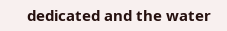dedicated and the water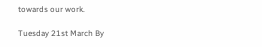towards our work.

Tuesday 21st March By